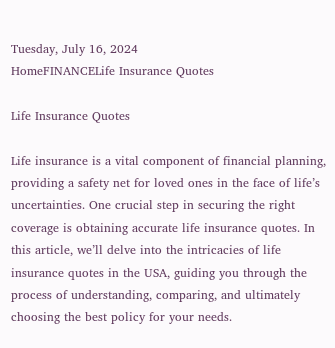Tuesday, July 16, 2024
HomeFINANCELife Insurance Quotes

Life Insurance Quotes

Life insurance is a vital component of financial planning, providing a safety net for loved ones in the face of life’s uncertainties. One crucial step in securing the right coverage is obtaining accurate life insurance quotes. In this article, we’ll delve into the intricacies of life insurance quotes in the USA, guiding you through the process of understanding, comparing, and ultimately choosing the best policy for your needs.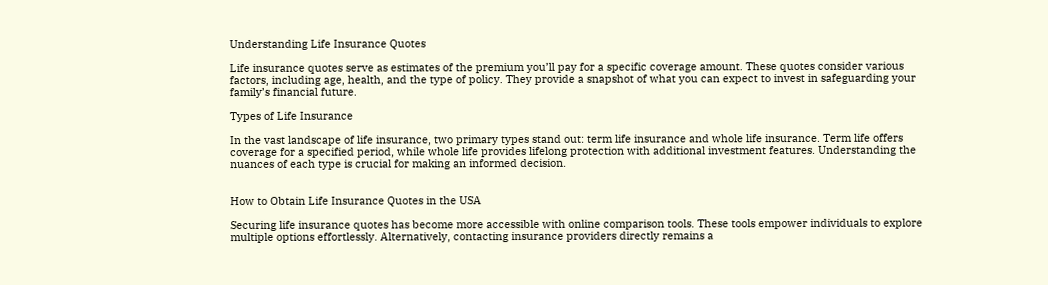Understanding Life Insurance Quotes

Life insurance quotes serve as estimates of the premium you’ll pay for a specific coverage amount. These quotes consider various factors, including age, health, and the type of policy. They provide a snapshot of what you can expect to invest in safeguarding your family’s financial future.

Types of Life Insurance

In the vast landscape of life insurance, two primary types stand out: term life insurance and whole life insurance. Term life offers coverage for a specified period, while whole life provides lifelong protection with additional investment features. Understanding the nuances of each type is crucial for making an informed decision.


How to Obtain Life Insurance Quotes in the USA

Securing life insurance quotes has become more accessible with online comparison tools. These tools empower individuals to explore multiple options effortlessly. Alternatively, contacting insurance providers directly remains a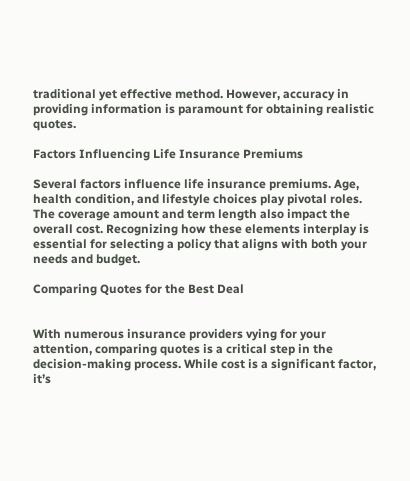traditional yet effective method. However, accuracy in providing information is paramount for obtaining realistic quotes.

Factors Influencing Life Insurance Premiums

Several factors influence life insurance premiums. Age, health condition, and lifestyle choices play pivotal roles. The coverage amount and term length also impact the overall cost. Recognizing how these elements interplay is essential for selecting a policy that aligns with both your needs and budget.

Comparing Quotes for the Best Deal


With numerous insurance providers vying for your attention, comparing quotes is a critical step in the decision-making process. While cost is a significant factor, it’s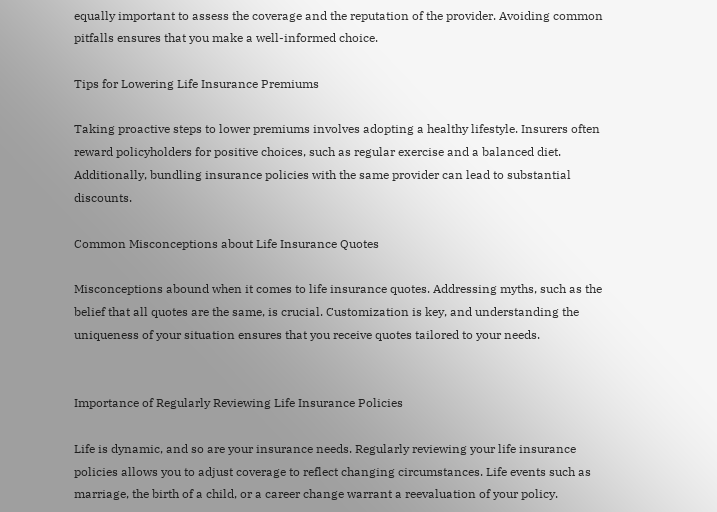equally important to assess the coverage and the reputation of the provider. Avoiding common pitfalls ensures that you make a well-informed choice.

Tips for Lowering Life Insurance Premiums

Taking proactive steps to lower premiums involves adopting a healthy lifestyle. Insurers often reward policyholders for positive choices, such as regular exercise and a balanced diet. Additionally, bundling insurance policies with the same provider can lead to substantial discounts.

Common Misconceptions about Life Insurance Quotes

Misconceptions abound when it comes to life insurance quotes. Addressing myths, such as the belief that all quotes are the same, is crucial. Customization is key, and understanding the uniqueness of your situation ensures that you receive quotes tailored to your needs.


Importance of Regularly Reviewing Life Insurance Policies

Life is dynamic, and so are your insurance needs. Regularly reviewing your life insurance policies allows you to adjust coverage to reflect changing circumstances. Life events such as marriage, the birth of a child, or a career change warrant a reevaluation of your policy.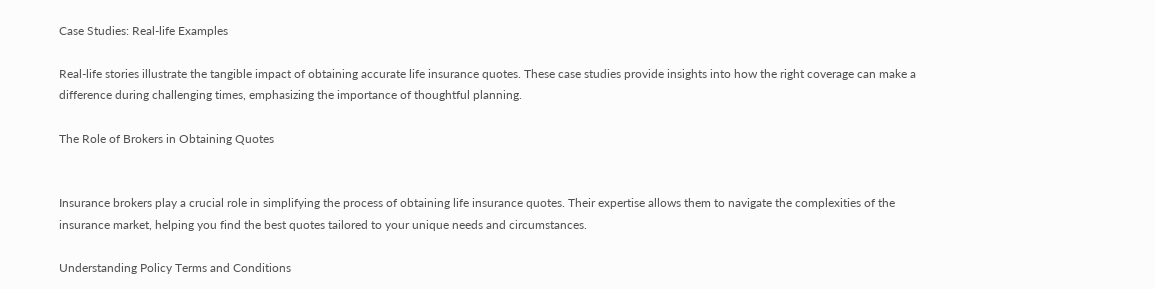Case Studies: Real-life Examples

Real-life stories illustrate the tangible impact of obtaining accurate life insurance quotes. These case studies provide insights into how the right coverage can make a difference during challenging times, emphasizing the importance of thoughtful planning.

The Role of Brokers in Obtaining Quotes


Insurance brokers play a crucial role in simplifying the process of obtaining life insurance quotes. Their expertise allows them to navigate the complexities of the insurance market, helping you find the best quotes tailored to your unique needs and circumstances.

Understanding Policy Terms and Conditions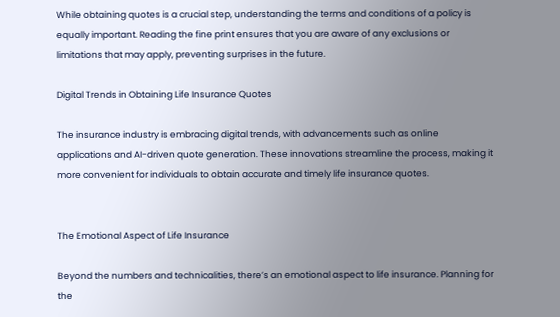While obtaining quotes is a crucial step, understanding the terms and conditions of a policy is equally important. Reading the fine print ensures that you are aware of any exclusions or limitations that may apply, preventing surprises in the future.

Digital Trends in Obtaining Life Insurance Quotes

The insurance industry is embracing digital trends, with advancements such as online applications and AI-driven quote generation. These innovations streamline the process, making it more convenient for individuals to obtain accurate and timely life insurance quotes.


The Emotional Aspect of Life Insurance

Beyond the numbers and technicalities, there’s an emotional aspect to life insurance. Planning for the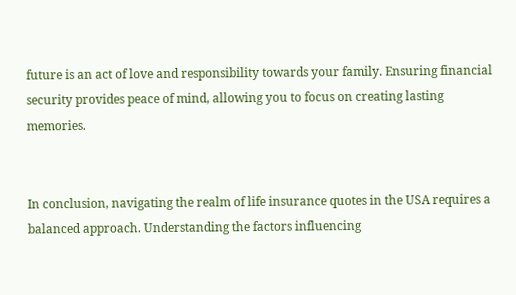future is an act of love and responsibility towards your family. Ensuring financial security provides peace of mind, allowing you to focus on creating lasting memories.


In conclusion, navigating the realm of life insurance quotes in the USA requires a balanced approach. Understanding the factors influencing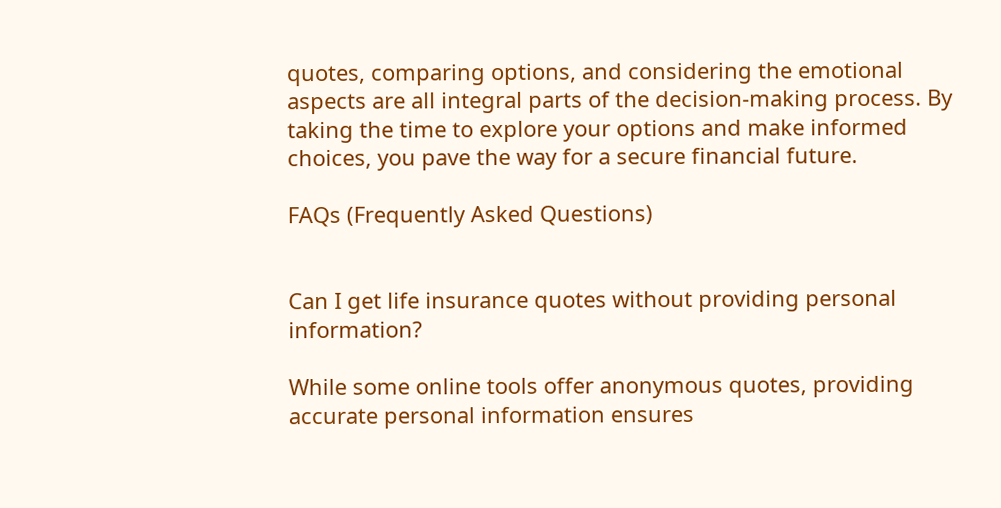quotes, comparing options, and considering the emotional aspects are all integral parts of the decision-making process. By taking the time to explore your options and make informed choices, you pave the way for a secure financial future.

FAQs (Frequently Asked Questions)


Can I get life insurance quotes without providing personal information?

While some online tools offer anonymous quotes, providing accurate personal information ensures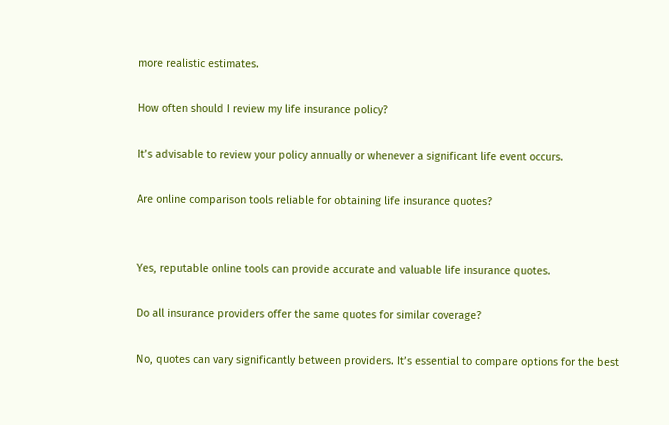more realistic estimates.

How often should I review my life insurance policy?

It’s advisable to review your policy annually or whenever a significant life event occurs.

Are online comparison tools reliable for obtaining life insurance quotes?


Yes, reputable online tools can provide accurate and valuable life insurance quotes.

Do all insurance providers offer the same quotes for similar coverage?

No, quotes can vary significantly between providers. It’s essential to compare options for the best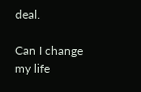deal.

Can I change my life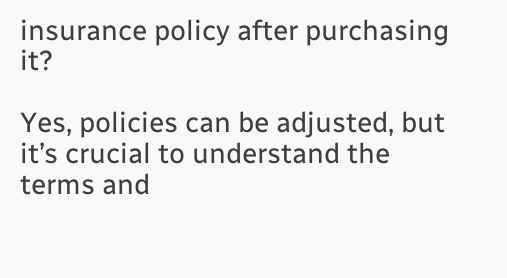insurance policy after purchasing it?

Yes, policies can be adjusted, but it’s crucial to understand the terms and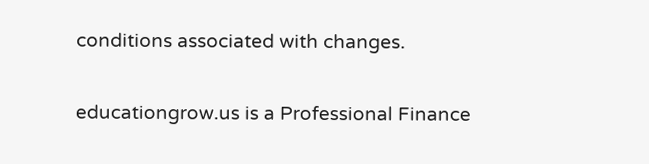conditions associated with changes.

educationgrow.us is a Professional Finance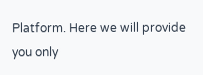Platform. Here we will provide you only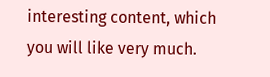interesting content, which you will like very much.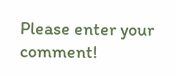Please enter your comment!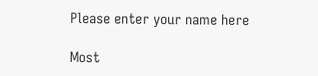Please enter your name here

Most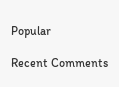Popular

Recent Comments